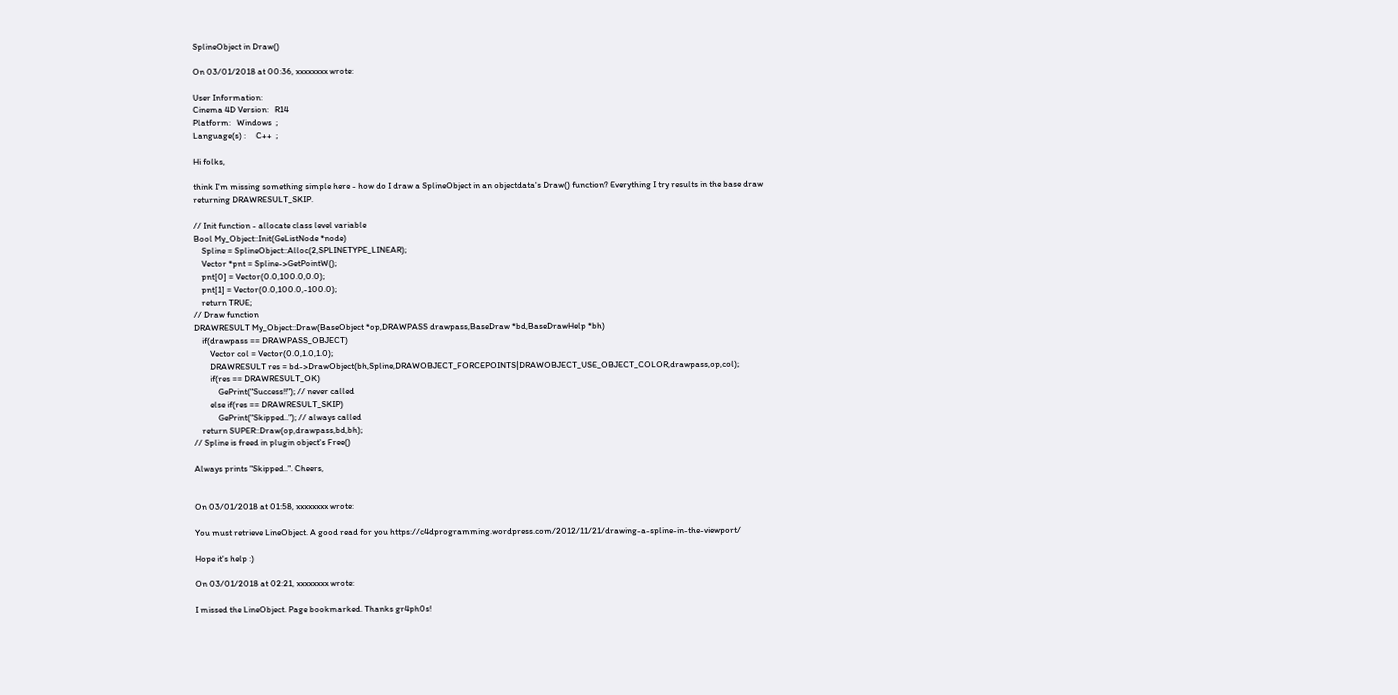SplineObject in Draw()

On 03/01/2018 at 00:36, xxxxxxxx wrote:

User Information:
Cinema 4D Version:   R14
Platform:   Windows  ;
Language(s) :     C++  ;

Hi folks,

think I'm missing something simple here - how do I draw a SplineObject in an objectdata's Draw() function? Everything I try results in the base draw returning DRAWRESULT_SKIP.

// Init function - allocate class level variable
Bool My_Object::Init(GeListNode *node)
    Spline = SplineObject::Alloc(2,SPLINETYPE_LINEAR);
    Vector *pnt = Spline->GetPointW();
    pnt[0] = Vector(0.0,100.0,0.0);
    pnt[1] = Vector(0.0,100.0,-100.0);
    return TRUE;
// Draw function
DRAWRESULT My_Object::Draw(BaseObject *op,DRAWPASS drawpass,BaseDraw *bd,BaseDrawHelp *bh)
    if(drawpass == DRAWPASS_OBJECT)
        Vector col = Vector(0.0,1.0,1.0);
        DRAWRESULT res = bd->DrawObject(bh,Spline,DRAWOBJECT_FORCEPOINTS|DRAWOBJECT_USE_OBJECT_COLOR,drawpass,op,col);
        if(res == DRAWRESULT_OK)
            GePrint("Success!!"); // never called
        else if(res == DRAWRESULT_SKIP)
            GePrint("Skipped.."); // always called
    return SUPER::Draw(op,drawpass,bd,bh);
// Spline is freed in plugin object's Free()

Always prints "Skipped..". Cheers,


On 03/01/2018 at 01:58, xxxxxxxx wrote:

You must retrieve LineObject. A good read for you https://c4dprogramming.wordpress.com/2012/11/21/drawing-a-spline-in-the-viewport/

Hope it's help :)

On 03/01/2018 at 02:21, xxxxxxxx wrote:

I missed the LineObject. Page bookmarked. Thanks gr4ph0s!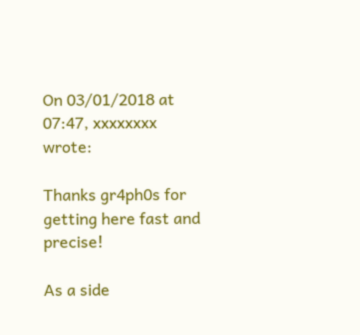On 03/01/2018 at 07:47, xxxxxxxx wrote:

Thanks gr4ph0s for getting here fast and precise!

As a side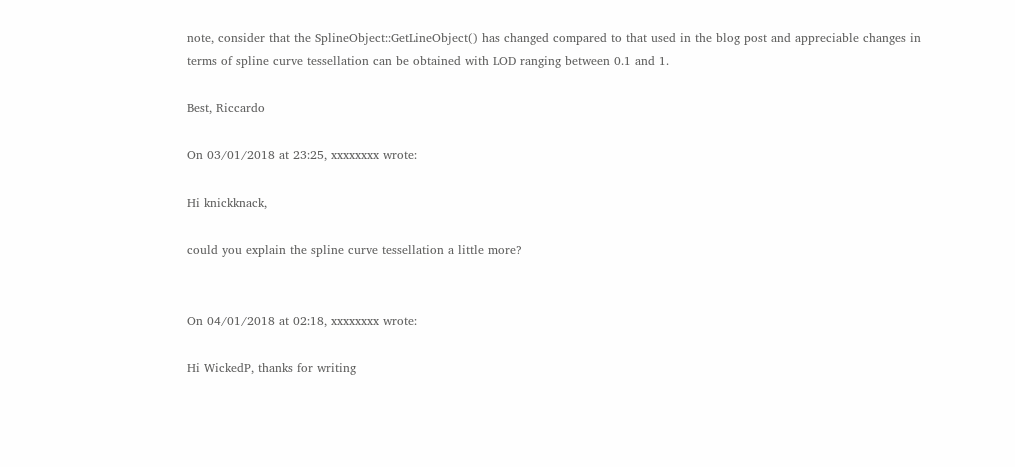note, consider that the SplineObject::GetLineObject() has changed compared to that used in the blog post and appreciable changes in terms of spline curve tessellation can be obtained with LOD ranging between 0.1 and 1.

Best, Riccardo

On 03/01/2018 at 23:25, xxxxxxxx wrote:

Hi knickknack,

could you explain the spline curve tessellation a little more?


On 04/01/2018 at 02:18, xxxxxxxx wrote:

Hi WickedP, thanks for writing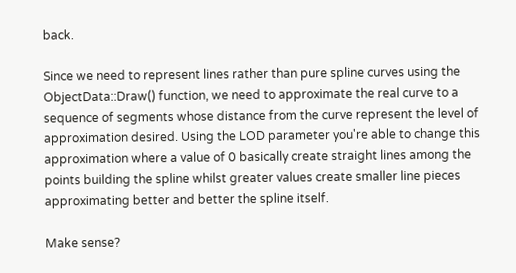back.

Since we need to represent lines rather than pure spline curves using the ObjectData::Draw() function, we need to approximate the real curve to a sequence of segments whose distance from the curve represent the level of approximation desired. Using the LOD parameter you're able to change this approximation where a value of 0 basically create straight lines among the points building the spline whilst greater values create smaller line pieces approximating better and better the spline itself.

Make sense?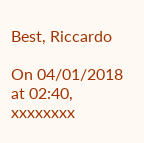Best, Riccardo

On 04/01/2018 at 02:40, xxxxxxxx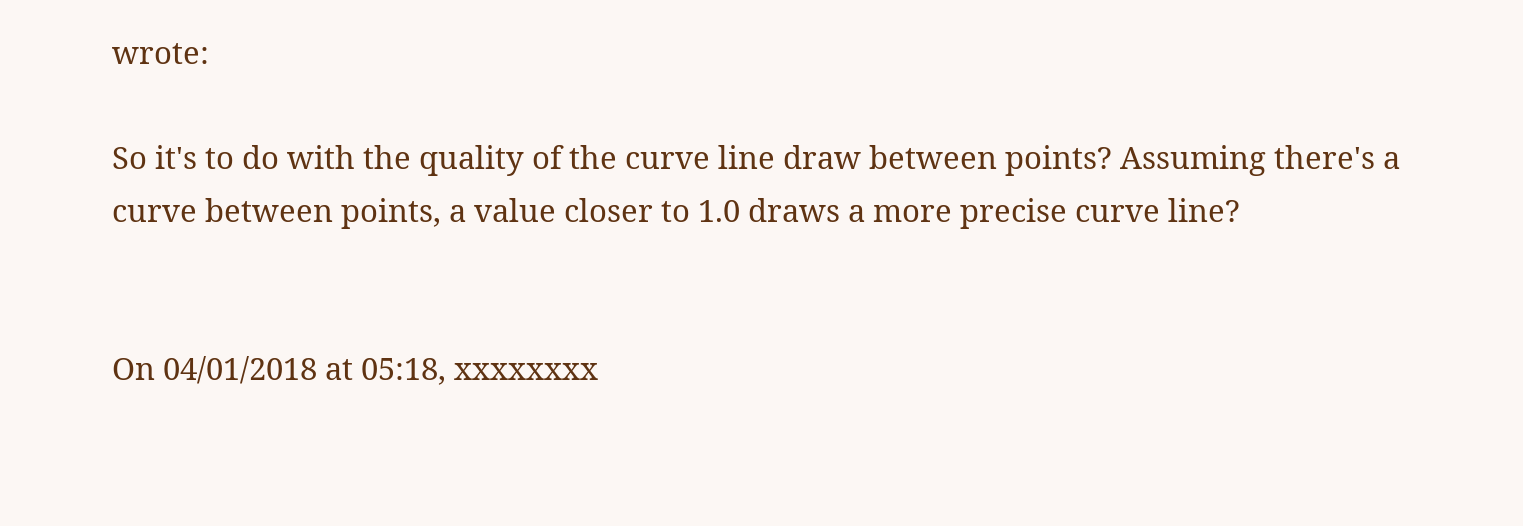wrote:

So it's to do with the quality of the curve line draw between points? Assuming there's a curve between points, a value closer to 1.0 draws a more precise curve line?


On 04/01/2018 at 05:18, xxxxxxxx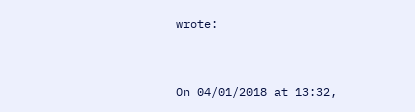wrote:


On 04/01/2018 at 13:32,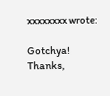xxxxxxxx wrote:

Gotchya! Thanks,